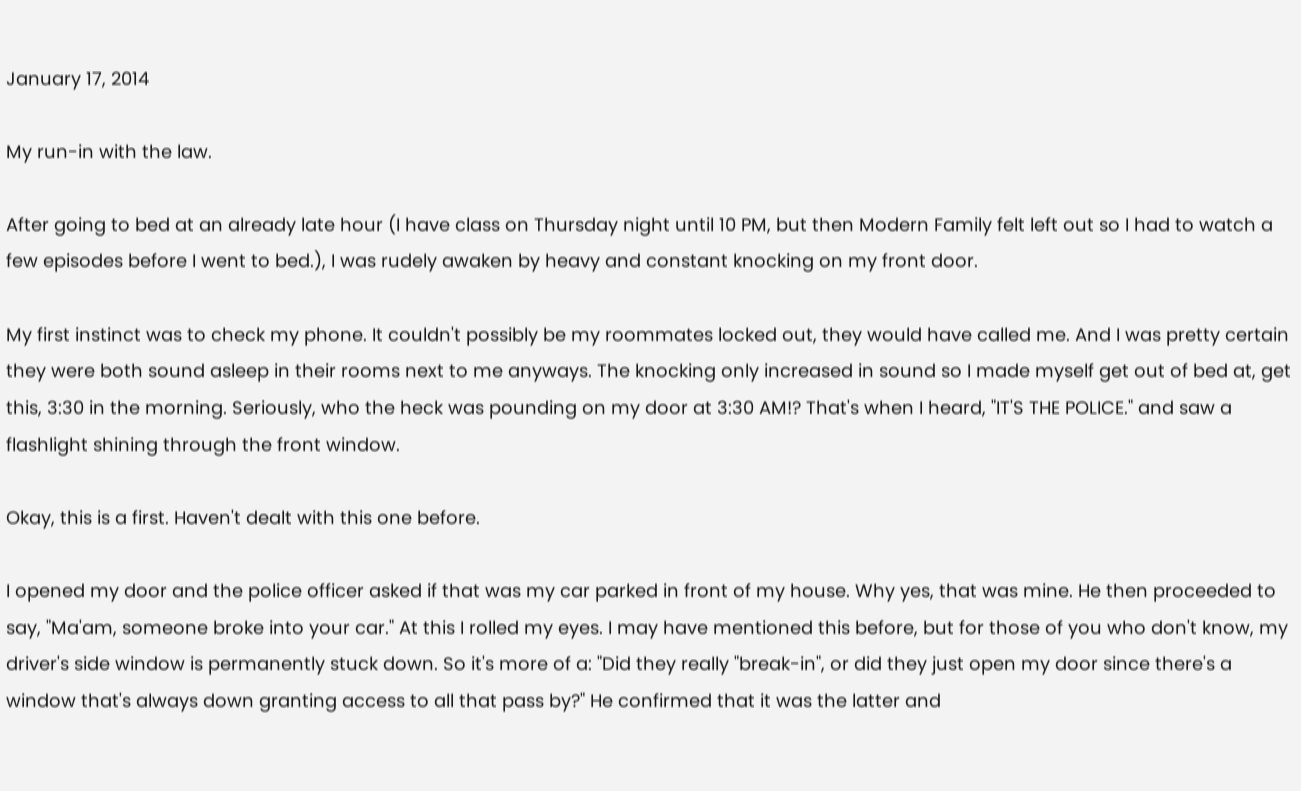January 17, 2014

My run-in with the law.

After going to bed at an already late hour (I have class on Thursday night until 10 PM, but then Modern Family felt left out so I had to watch a few episodes before I went to bed.), I was rudely awaken by heavy and constant knocking on my front door.

My first instinct was to check my phone. It couldn't possibly be my roommates locked out, they would have called me. And I was pretty certain they were both sound asleep in their rooms next to me anyways. The knocking only increased in sound so I made myself get out of bed at, get this, 3:30 in the morning. Seriously, who the heck was pounding on my door at 3:30 AM!? That's when I heard, "IT'S THE POLICE." and saw a flashlight shining through the front window.

Okay, this is a first. Haven't dealt with this one before.

I opened my door and the police officer asked if that was my car parked in front of my house. Why yes, that was mine. He then proceeded to say, "Ma'am, someone broke into your car." At this I rolled my eyes. I may have mentioned this before, but for those of you who don't know, my driver's side window is permanently stuck down. So it's more of a: "Did they really "break-in", or did they just open my door since there's a window that's always down granting access to all that pass by?" He confirmed that it was the latter and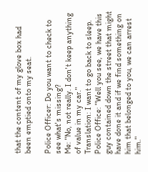that the content of my glove box had been emptied onto my seat.

Police Officer: Do you want to check to see what's missing?
Me: "No, not really. I don't keep anything of value in my car."
Translation: I want to go back to sleep.
Police Office: "Well you see, we have this guy contained down the street that might have done it and if we find something on him that belonged to you, we can arrest him."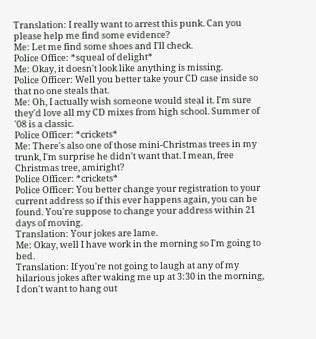Translation: I really want to arrest this punk. Can you please help me find some evidence?
Me: Let me find some shoes and I'll check.
Police Office: *squeal of delight*
Me: Okay, it doesn't look like anything is missing.
Police Officer: Well you better take your CD case inside so that no one steals that.
Me: Oh, I actually wish someone would steal it. I'm sure they'd love all my CD mixes from high school. Summer of '08 is a classic.
Police Officer: *crickets*
Me: There's also one of those mini-Christmas trees in my trunk, I'm surprise he didn't want that. I mean, free Christmas tree, amiright?
Police Officer: *crickets*
Police Officer: You better change your registration to your current address so if this ever happens again, you can be found. You're suppose to change your address within 21 days of moving.
Translation: Your jokes are lame.
Me: Okay, well I have work in the morning so I'm going to bed.
Translation: If you're not going to laugh at any of my hilarious jokes after waking me up at 3:30 in the morning, I don't want to hang out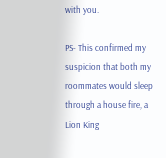with you.

PS- This confirmed my suspicion that both my roommates would sleep through a house fire, a Lion King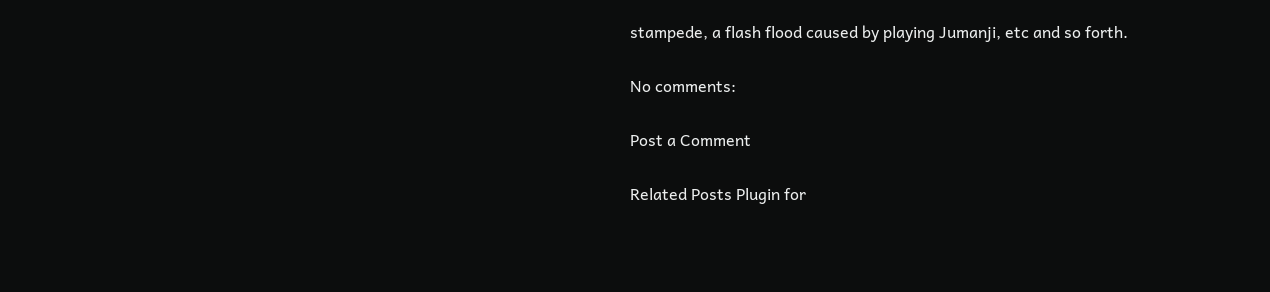stampede, a flash flood caused by playing Jumanji, etc and so forth.

No comments:

Post a Comment

Related Posts Plugin for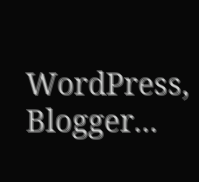WordPress, Blogger...